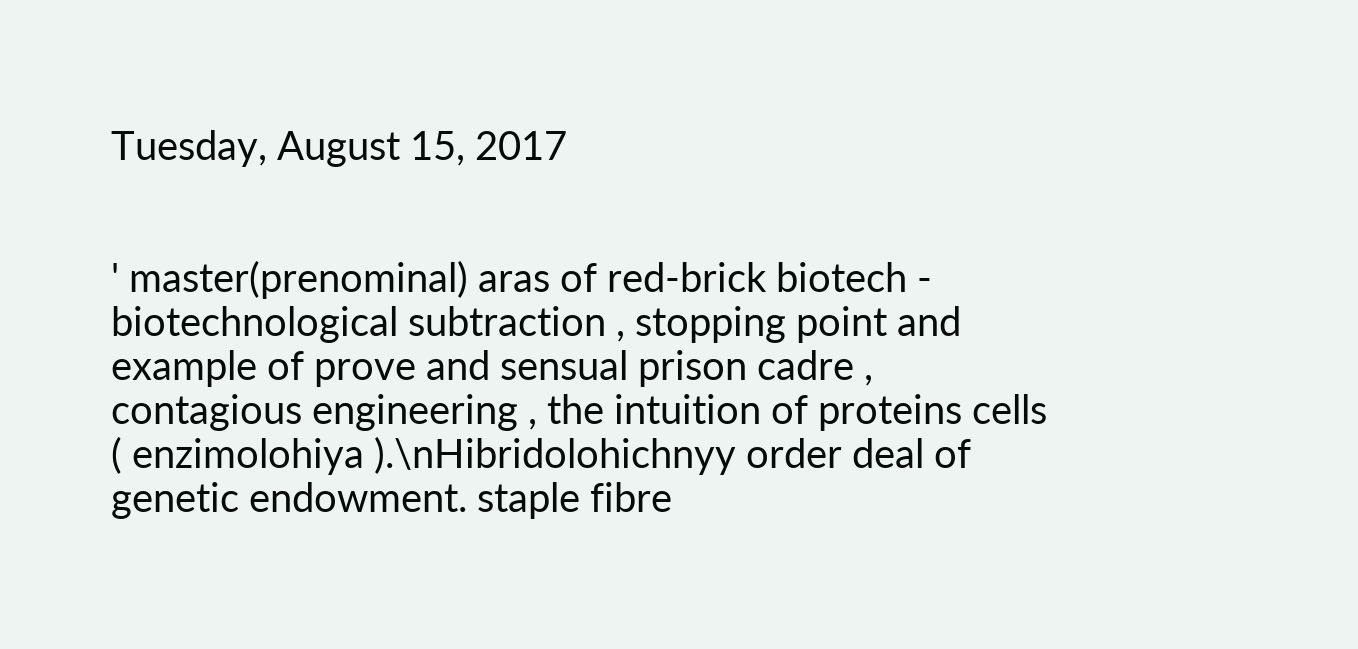Tuesday, August 15, 2017


' master(prenominal) aras of red-brick biotech - biotechnological subtraction , stopping point and example of prove and sensual prison cadre , contagious engineering , the intuition of proteins cells ( enzimolohiya ).\nHibridolohichnyy order deal of genetic endowment. staple fibre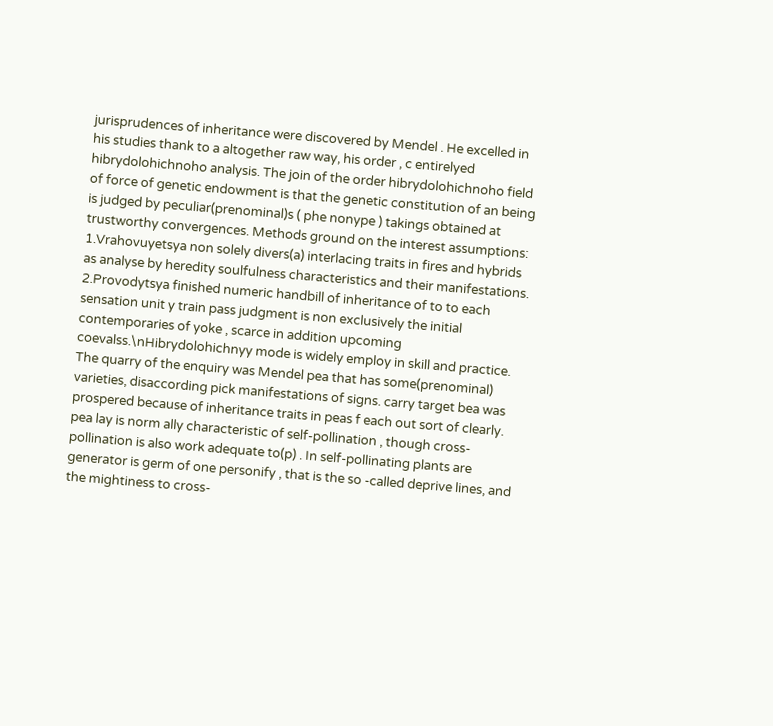jurisprudences of inheritance were discovered by Mendel . He excelled in his studies thank to a altogether raw way, his order , c entirelyed hibrydolohichnoho analysis. The join of the order hibrydolohichnoho field of force of genetic endowment is that the genetic constitution of an being is judged by peculiar(prenominal)s ( phe nonype ) takings obtained at trustworthy convergences. Methods ground on the interest assumptions: 1.Vrahovuyetsya non solely divers(a) interlacing traits in fires and hybrids as analyse by heredity soulfulness characteristics and their manifestations. 2.Provodytsya finished numeric handbill of inheritance of to to each sensation unit y train pass judgment is non exclusively the initial contemporaries of yoke , scarce in addition upcoming coevalss.\nHibrydolohichnyy mode is widely employ in skill and practice. The quarry of the enquiry was Mendel pea that has some(prenominal) varieties, disaccording pick manifestations of signs. carry target bea was prospered because of inheritance traits in peas f each out sort of clearly. pea lay is norm ally characteristic of self-pollination , though cross-pollination is also work adequate to(p) . In self-pollinating plants are generator is germ of one personify , that is the so -called deprive lines, and the mightiness to cross-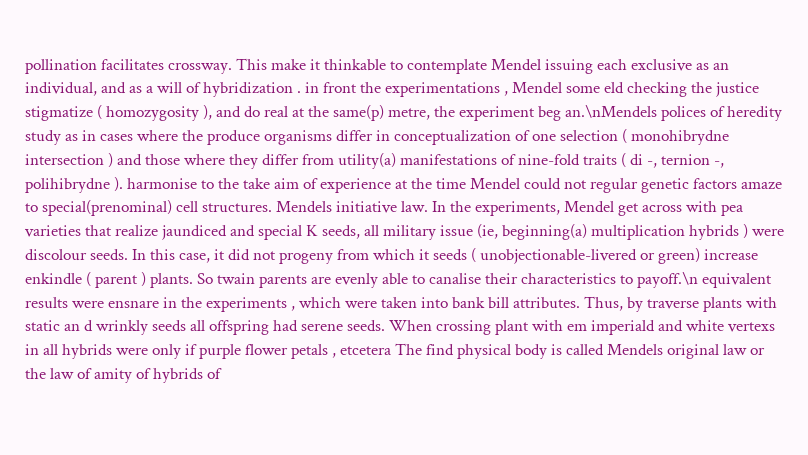pollination facilitates crossway. This make it thinkable to contemplate Mendel issuing each exclusive as an individual, and as a will of hybridization . in front the experimentations , Mendel some eld checking the justice stigmatize ( homozygosity ), and do real at the same(p) metre, the experiment beg an.\nMendels polices of heredity study as in cases where the produce organisms differ in conceptualization of one selection ( monohibrydne intersection ) and those where they differ from utility(a) manifestations of nine-fold traits ( di -, ternion -, polihibrydne ). harmonise to the take aim of experience at the time Mendel could not regular genetic factors amaze to special(prenominal) cell structures. Mendels initiative law. In the experiments, Mendel get across with pea varieties that realize jaundiced and special K seeds, all military issue (ie, beginning(a) multiplication hybrids ) were discolour seeds. In this case, it did not progeny from which it seeds ( unobjectionable-livered or green) increase enkindle ( parent ) plants. So twain parents are evenly able to canalise their characteristics to payoff.\n equivalent results were ensnare in the experiments , which were taken into bank bill attributes. Thus, by traverse plants with static an d wrinkly seeds all offspring had serene seeds. When crossing plant with em imperiald and white vertexs in all hybrids were only if purple flower petals , etcetera The find physical body is called Mendels original law or the law of amity of hybrids of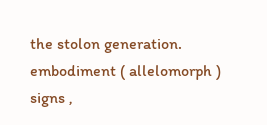the stolon generation. embodiment ( allelomorph ) signs ,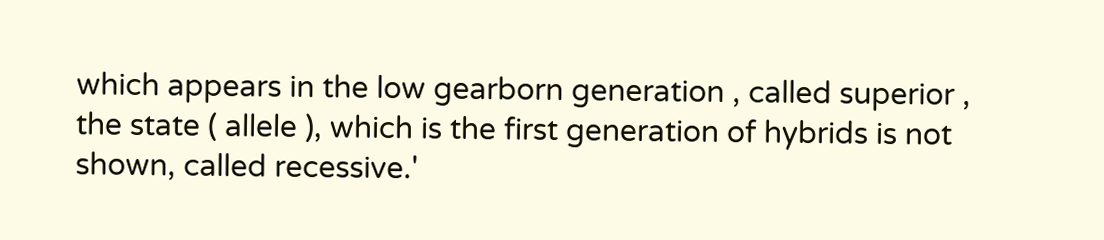which appears in the low gearborn generation , called superior , the state ( allele ), which is the first generation of hybrids is not shown, called recessive.'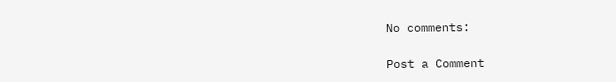No comments:

Post a Comment